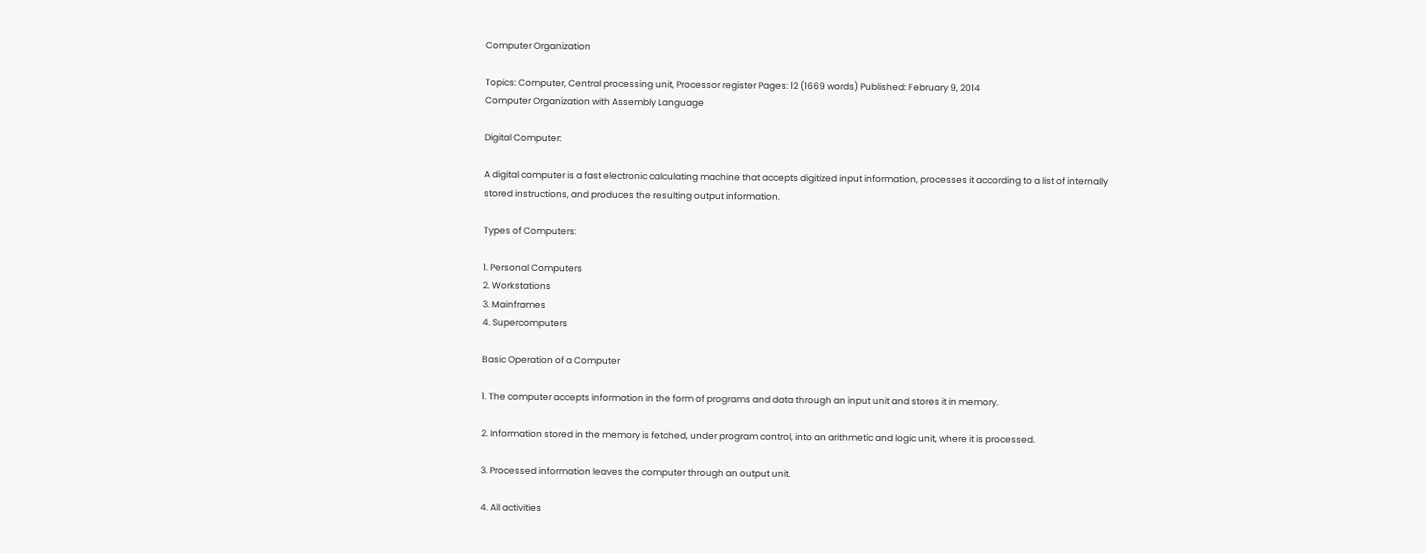Computer Organization

Topics: Computer, Central processing unit, Processor register Pages: 12 (1669 words) Published: February 9, 2014
Computer Organization with Assembly Language

Digital Computer:

A digital computer is a fast electronic calculating machine that accepts digitized input information, processes it according to a list of internally stored instructions, and produces the resulting output information.

Types of Computers:

1. Personal Computers
2. Workstations
3. Mainframes
4. Supercomputers

Basic Operation of a Computer

1. The computer accepts information in the form of programs and data through an input unit and stores it in memory.

2. Information stored in the memory is fetched, under program control, into an arithmetic and logic unit, where it is processed.

3. Processed information leaves the computer through an output unit.

4. All activities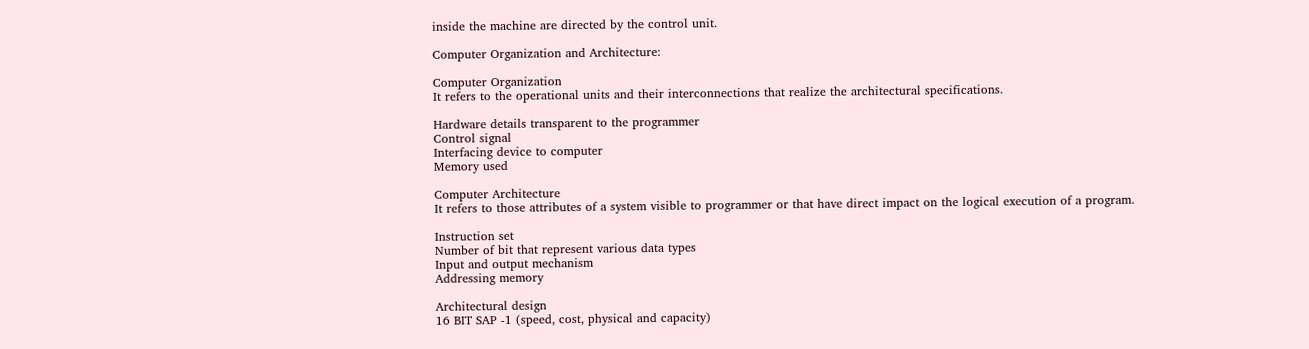inside the machine are directed by the control unit.

Computer Organization and Architecture:

Computer Organization
It refers to the operational units and their interconnections that realize the architectural specifications.

Hardware details transparent to the programmer
Control signal
Interfacing device to computer
Memory used

Computer Architecture
It refers to those attributes of a system visible to programmer or that have direct impact on the logical execution of a program.

Instruction set
Number of bit that represent various data types
Input and output mechanism
Addressing memory

Architectural design
16 BIT SAP -1 (speed, cost, physical and capacity)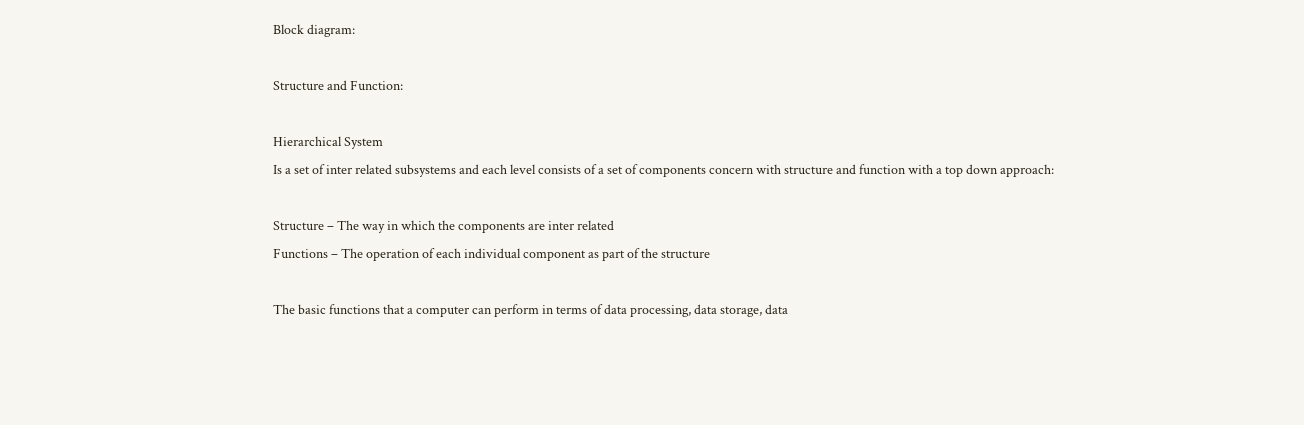Block diagram:

Structure and Function:

Hierarchical System
Is a set of inter related subsystems and each level consists of a set of components concern with structure and function with a top down approach:

Structure – The way in which the components are inter related
Functions – The operation of each individual component as part of the structure

The basic functions that a computer can perform in terms of data processing, data storage, data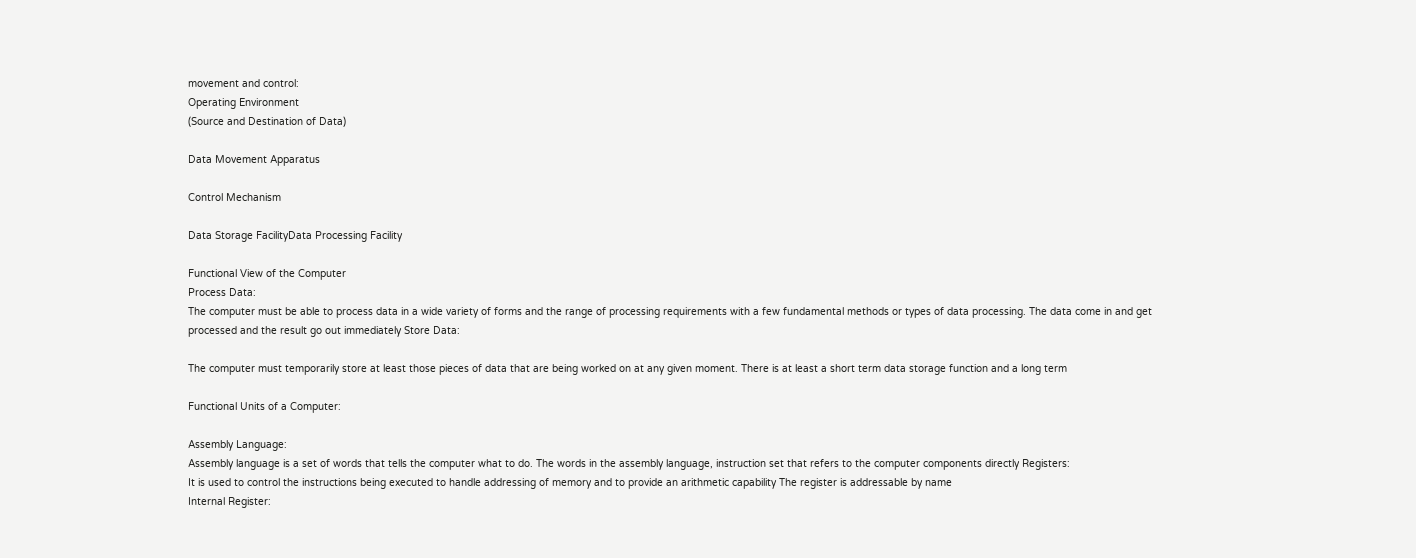movement and control:
Operating Environment
(Source and Destination of Data)

Data Movement Apparatus

Control Mechanism

Data Storage FacilityData Processing Facility

Functional View of the Computer
Process Data:
The computer must be able to process data in a wide variety of forms and the range of processing requirements with a few fundamental methods or types of data processing. The data come in and get processed and the result go out immediately Store Data:

The computer must temporarily store at least those pieces of data that are being worked on at any given moment. There is at least a short term data storage function and a long term

Functional Units of a Computer:

Assembly Language:
Assembly language is a set of words that tells the computer what to do. The words in the assembly language, instruction set that refers to the computer components directly Registers:
It is used to control the instructions being executed to handle addressing of memory and to provide an arithmetic capability The register is addressable by name
Internal Register: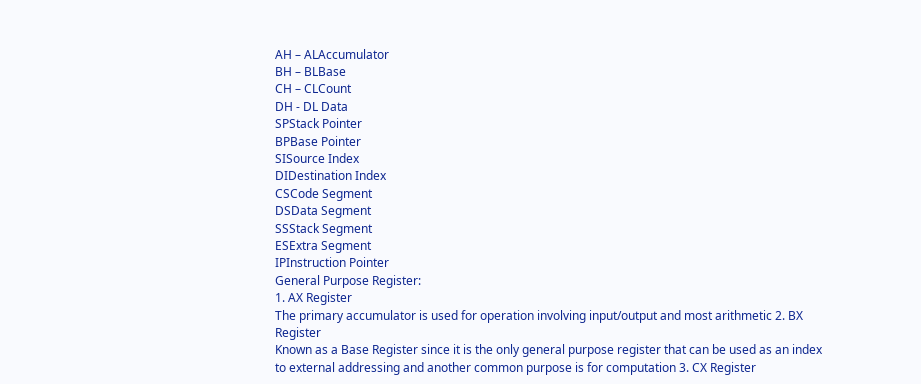AH – ALAccumulator
BH – BLBase
CH – CLCount
DH - DL Data
SPStack Pointer
BPBase Pointer
SISource Index
DIDestination Index
CSCode Segment
DSData Segment
SSStack Segment
ESExtra Segment
IPInstruction Pointer
General Purpose Register:
1. AX Register
The primary accumulator is used for operation involving input/output and most arithmetic 2. BX Register
Known as a Base Register since it is the only general purpose register that can be used as an index to external addressing and another common purpose is for computation 3. CX Register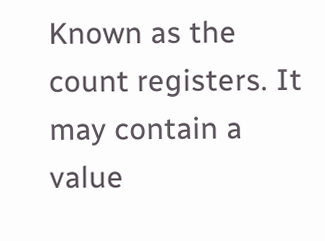Known as the count registers. It may contain a value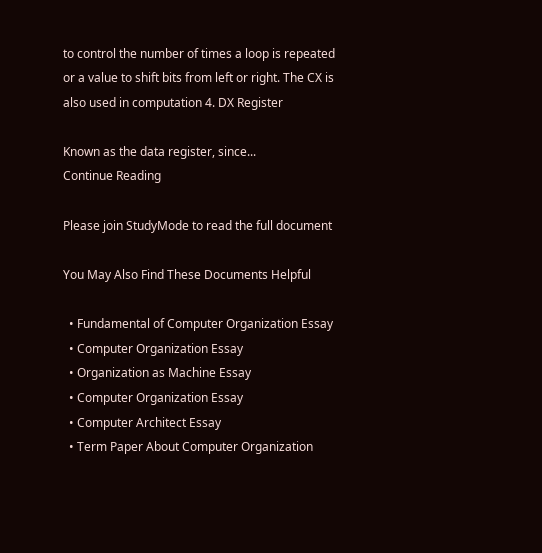to control the number of times a loop is repeated or a value to shift bits from left or right. The CX is also used in computation 4. DX Register

Known as the data register, since...
Continue Reading

Please join StudyMode to read the full document

You May Also Find These Documents Helpful

  • Fundamental of Computer Organization Essay
  • Computer Organization Essay
  • Organization as Machine Essay
  • Computer Organization Essay
  • Computer Architect Essay
  • Term Paper About Computer Organization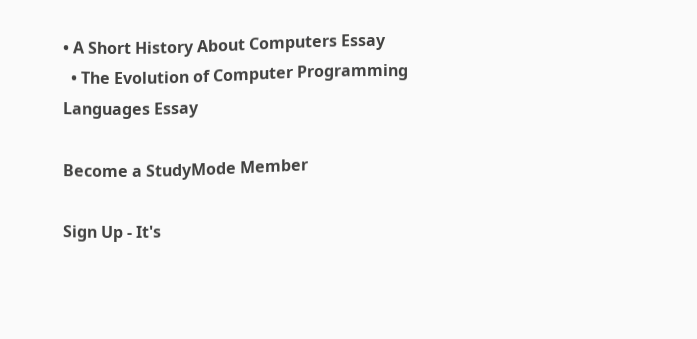• A Short History About Computers Essay
  • The Evolution of Computer Programming Languages Essay

Become a StudyMode Member

Sign Up - It's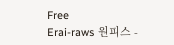Free
Erai-raws 원피스 -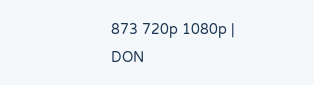873 720p 1080p | DON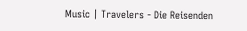Music | Travelers - Die Reisenden